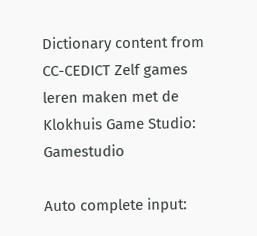Dictionary content from CC-CEDICT Zelf games leren maken met de Klokhuis Game Studio: Gamestudio

Auto complete input: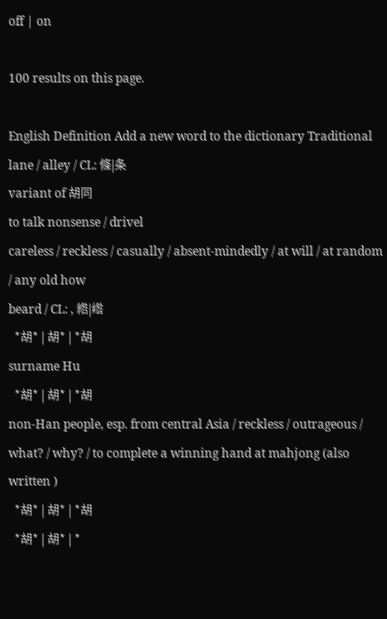off | on

100 results on this page.

English Definition Add a new word to the dictionary Traditional
lane / alley / CL: 條|条
variant of 胡同
to talk nonsense / drivel
careless / reckless / casually / absent-mindedly / at will / at random / any old how
beard / CL: , 綹|绺
  *胡* | 胡* | *胡
surname Hu
  *胡* | 胡* | *胡
non-Han people, esp. from central Asia / reckless / outrageous / what? / why? / to complete a winning hand at mahjong (also written )
  *胡* | 胡* | *胡
  *胡* | 胡* | *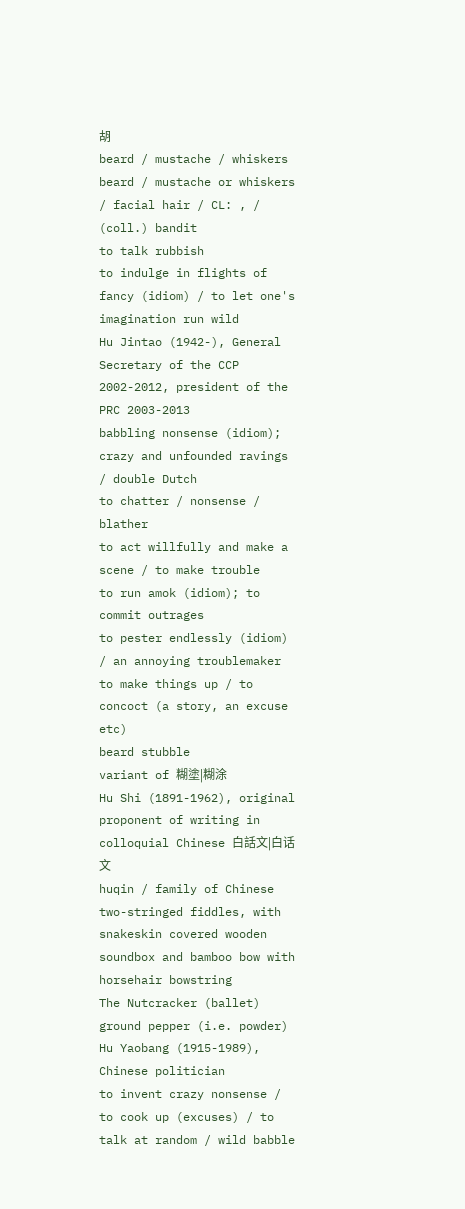胡
beard / mustache / whiskers
beard / mustache or whiskers / facial hair / CL: , / (coll.) bandit
to talk rubbish
to indulge in flights of fancy (idiom) / to let one's imagination run wild
Hu Jintao (1942-), General Secretary of the CCP 2002-2012, president of the PRC 2003-2013
babbling nonsense (idiom); crazy and unfounded ravings / double Dutch
to chatter / nonsense / blather
to act willfully and make a scene / to make trouble
to run amok (idiom); to commit outrages
to pester endlessly (idiom) / an annoying troublemaker
to make things up / to concoct (a story, an excuse etc)
beard stubble
variant of 糊塗|糊涂
Hu Shi (1891-1962), original proponent of writing in colloquial Chinese 白話文|白话文
huqin / family of Chinese two-stringed fiddles, with snakeskin covered wooden soundbox and bamboo bow with horsehair bowstring
The Nutcracker (ballet)
ground pepper (i.e. powder)
Hu Yaobang (1915-1989), Chinese politician
to invent crazy nonsense / to cook up (excuses) / to talk at random / wild babble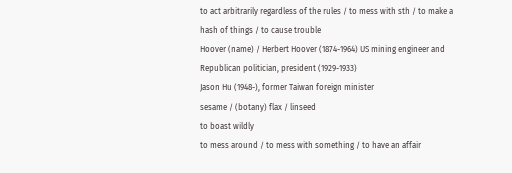to act arbitrarily regardless of the rules / to mess with sth / to make a hash of things / to cause trouble
Hoover (name) / Herbert Hoover (1874-1964) US mining engineer and Republican politician, president (1929-1933)
Jason Hu (1948-), former Taiwan foreign minister
sesame / (botany) flax / linseed
to boast wildly
to mess around / to mess with something / to have an affair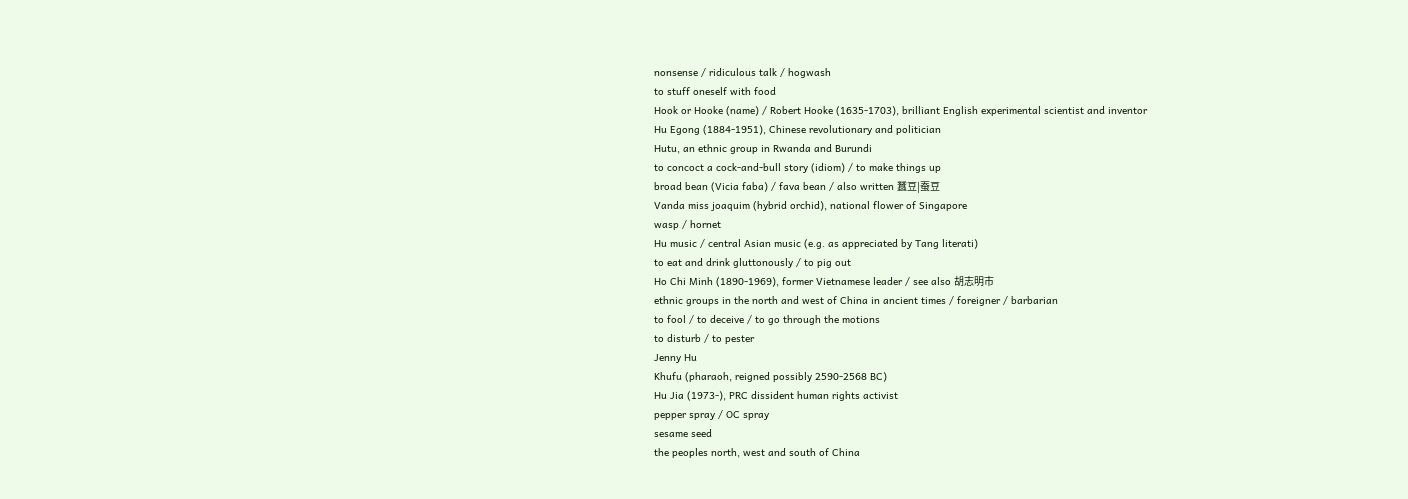nonsense / ridiculous talk / hogwash
to stuff oneself with food
Hook or Hooke (name) / Robert Hooke (1635-1703), brilliant English experimental scientist and inventor
Hu Egong (1884-1951), Chinese revolutionary and politician
Hutu, an ethnic group in Rwanda and Burundi
to concoct a cock-and-bull story (idiom) / to make things up
broad bean (Vicia faba) / fava bean / also written 蠶豆|蚕豆
Vanda miss joaquim (hybrid orchid), national flower of Singapore
wasp / hornet
Hu music / central Asian music (e.g. as appreciated by Tang literati)
to eat and drink gluttonously / to pig out
Ho Chi Minh (1890-1969), former Vietnamese leader / see also 胡志明市
ethnic groups in the north and west of China in ancient times / foreigner / barbarian
to fool / to deceive / to go through the motions
to disturb / to pester
Jenny Hu
Khufu (pharaoh, reigned possibly 2590-2568 BC)
Hu Jia (1973-), PRC dissident human rights activist
pepper spray / OC spray
sesame seed
the peoples north, west and south of China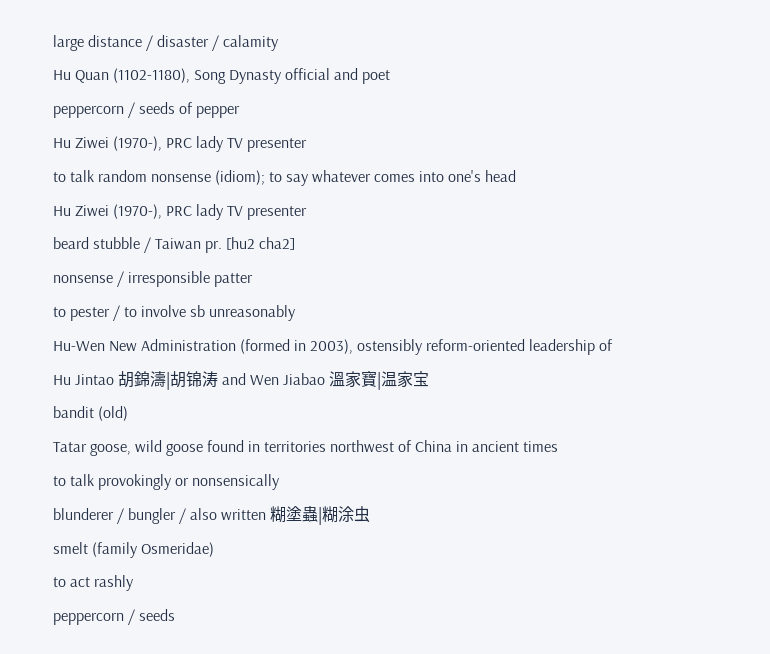large distance / disaster / calamity
Hu Quan (1102-1180), Song Dynasty official and poet
peppercorn / seeds of pepper
Hu Ziwei (1970-), PRC lady TV presenter
to talk random nonsense (idiom); to say whatever comes into one's head
Hu Ziwei (1970-), PRC lady TV presenter
beard stubble / Taiwan pr. [hu2 cha2]
nonsense / irresponsible patter
to pester / to involve sb unreasonably
Hu-Wen New Administration (formed in 2003), ostensibly reform-oriented leadership of Hu Jintao 胡錦濤|胡锦涛 and Wen Jiabao 溫家寶|温家宝
bandit (old)
Tatar goose, wild goose found in territories northwest of China in ancient times
to talk provokingly or nonsensically
blunderer / bungler / also written 糊塗蟲|糊涂虫
smelt (family Osmeridae)
to act rashly
peppercorn / seeds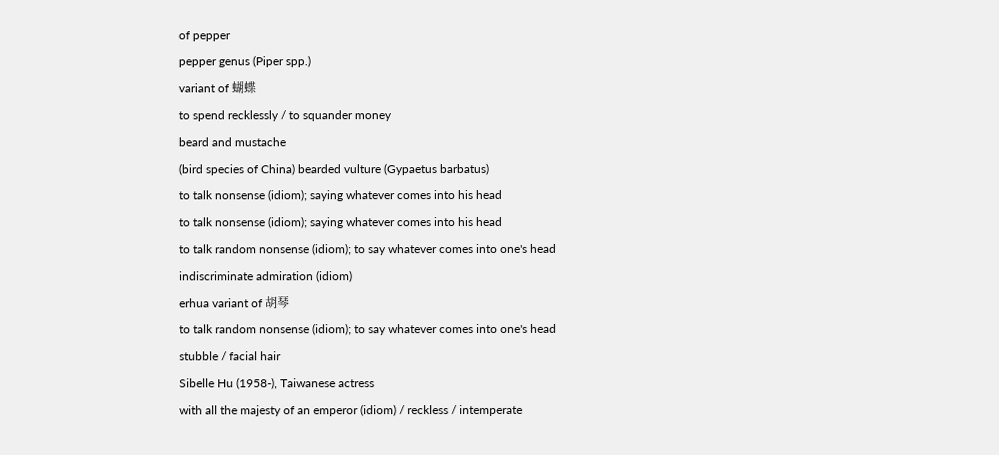of pepper
pepper genus (Piper spp.)
variant of 蝴蝶
to spend recklessly / to squander money
beard and mustache
(bird species of China) bearded vulture (Gypaetus barbatus)
to talk nonsense (idiom); saying whatever comes into his head
to talk nonsense (idiom); saying whatever comes into his head
to talk random nonsense (idiom); to say whatever comes into one's head
indiscriminate admiration (idiom)
erhua variant of 胡琴
to talk random nonsense (idiom); to say whatever comes into one's head
stubble / facial hair
Sibelle Hu (1958-), Taiwanese actress
with all the majesty of an emperor (idiom) / reckless / intemperate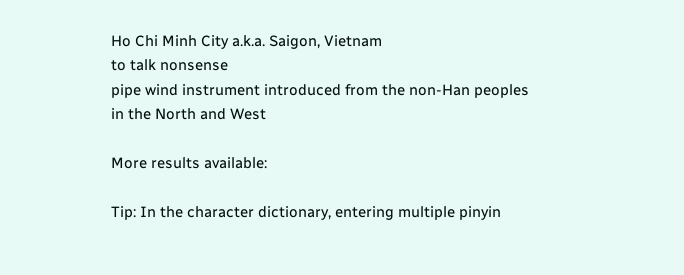Ho Chi Minh City a.k.a. Saigon, Vietnam
to talk nonsense
pipe wind instrument introduced from the non-Han peoples in the North and West

More results available:

Tip: In the character dictionary, entering multiple pinyin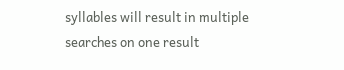syllables will result in multiple searches on one result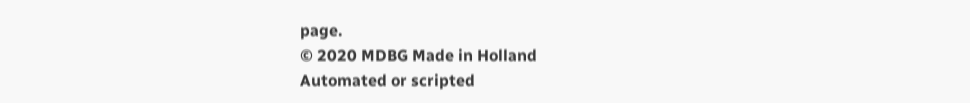page.
© 2020 MDBG Made in Holland
Automated or scripted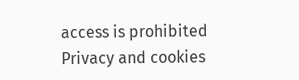access is prohibited
Privacy and cookies